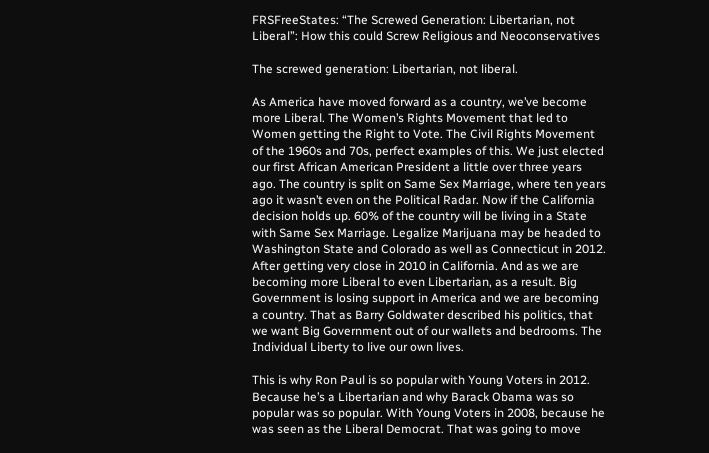FRSFreeStates: “The Screwed Generation: Libertarian, not Liberal”: How this could Screw Religious and Neoconservatives

The screwed generation: Libertarian, not liberal.

As America have moved forward as a country, we’ve become more Liberal. The Women’s Rights Movement that led to Women getting the Right to Vote. The Civil Rights Movement of the 1960s and 70s, perfect examples of this. We just elected our first African American President a little over three years ago. The country is split on Same Sex Marriage, where ten years ago it wasn’t even on the Political Radar. Now if the California decision holds up. 60% of the country will be living in a State with Same Sex Marriage. Legalize Marijuana may be headed to Washington State and Colorado as well as Connecticut in 2012. After getting very close in 2010 in California. And as we are becoming more Liberal to even Libertarian, as a result. Big Government is losing support in America and we are becoming a country. That as Barry Goldwater described his politics, that we want Big Government out of our wallets and bedrooms. The Individual Liberty to live our own lives.

This is why Ron Paul is so popular with Young Voters in 2012. Because he’s a Libertarian and why Barack Obama was so popular was so popular. With Young Voters in 2008, because he was seen as the Liberal Democrat. That was going to move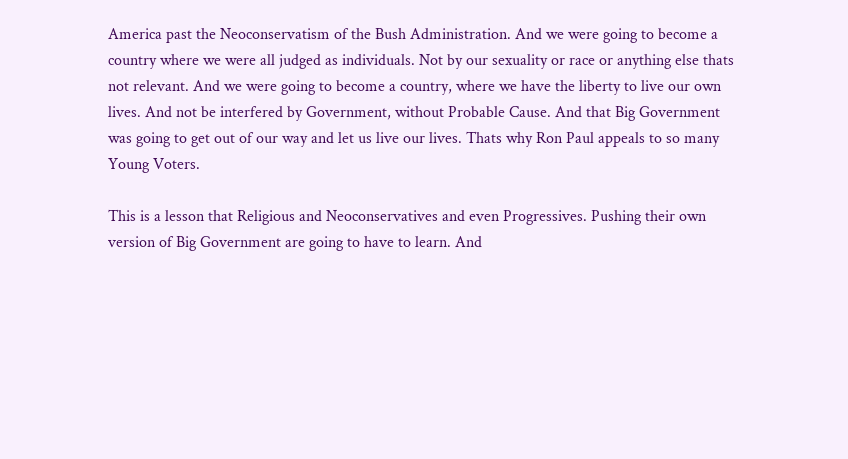America past the Neoconservatism of the Bush Administration. And we were going to become a country where we were all judged as individuals. Not by our sexuality or race or anything else thats not relevant. And we were going to become a country, where we have the liberty to live our own lives. And not be interfered by Government, without Probable Cause. And that Big Government was going to get out of our way and let us live our lives. Thats why Ron Paul appeals to so many Young Voters.

This is a lesson that Religious and Neoconservatives and even Progressives. Pushing their own version of Big Government are going to have to learn. And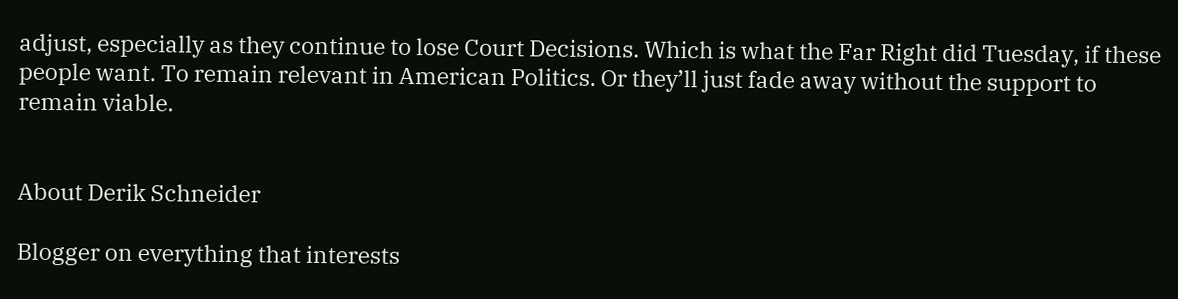adjust, especially as they continue to lose Court Decisions. Which is what the Far Right did Tuesday, if these people want. To remain relevant in American Politics. Or they’ll just fade away without the support to remain viable.


About Derik Schneider

Blogger on everything that interests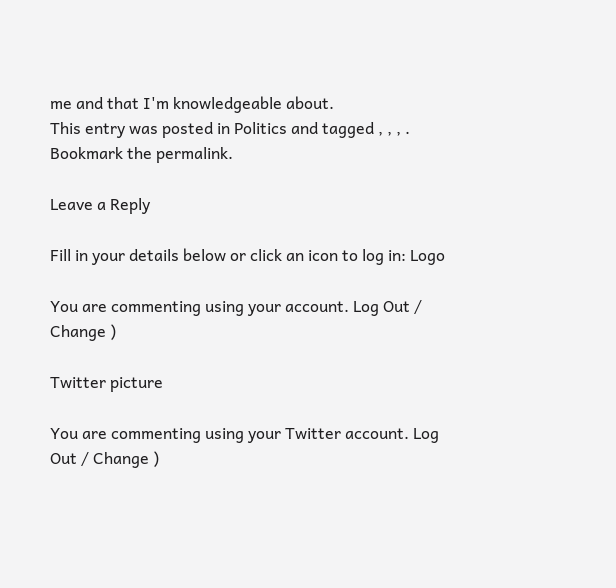me and that I'm knowledgeable about.
This entry was posted in Politics and tagged , , , . Bookmark the permalink.

Leave a Reply

Fill in your details below or click an icon to log in: Logo

You are commenting using your account. Log Out / Change )

Twitter picture

You are commenting using your Twitter account. Log Out / Change )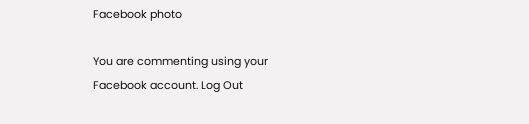Facebook photo

You are commenting using your Facebook account. Log Out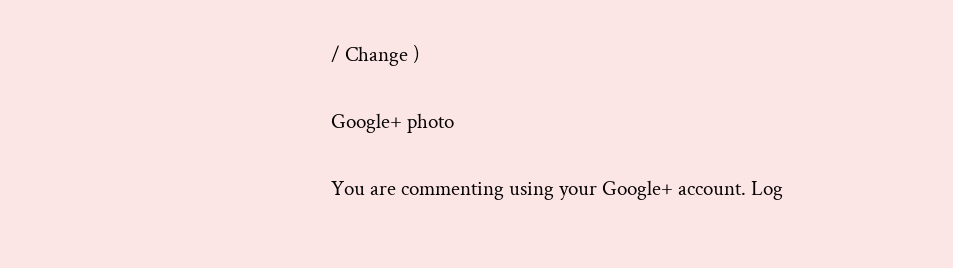/ Change )

Google+ photo

You are commenting using your Google+ account. Log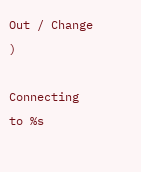Out / Change )

Connecting to %s